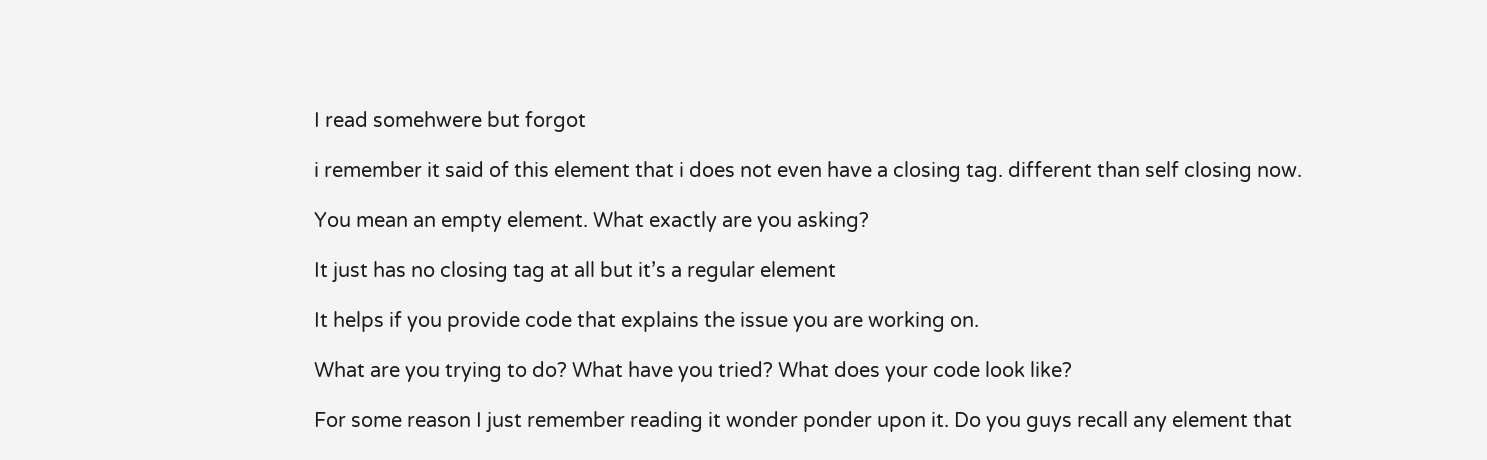I read somehwere but forgot

i remember it said of this element that i does not even have a closing tag. different than self closing now.

You mean an empty element. What exactly are you asking?

It just has no closing tag at all but it’s a regular element

It helps if you provide code that explains the issue you are working on.

What are you trying to do? What have you tried? What does your code look like?

For some reason I just remember reading it wonder ponder upon it. Do you guys recall any element that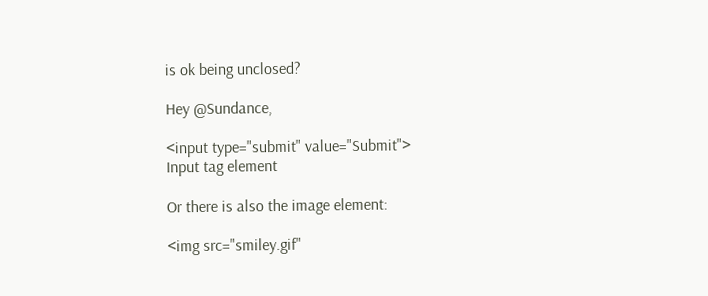is ok being unclosed?

Hey @Sundance,

<input type="submit" value="Submit">
Input tag element

Or there is also the image element:

<img src="smiley.gif"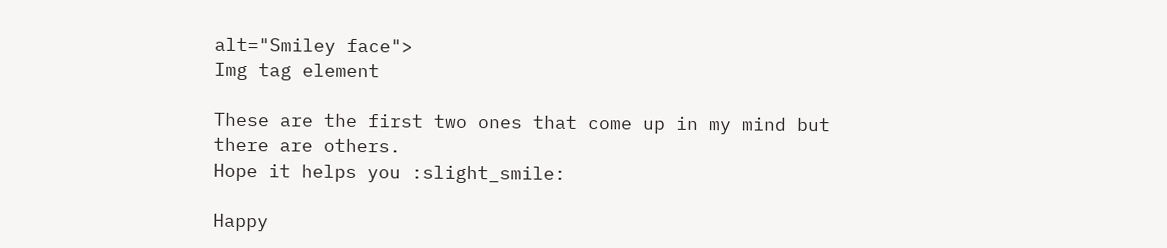alt="Smiley face">
Img tag element

These are the first two ones that come up in my mind but there are others.
Hope it helps you :slight_smile:

Happy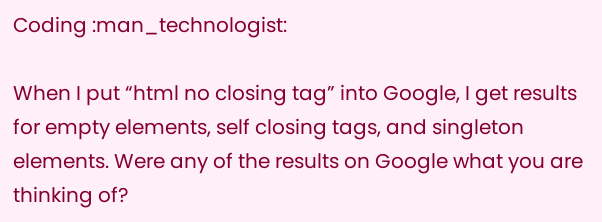Coding :man_technologist:

When I put “html no closing tag” into Google, I get results for empty elements, self closing tags, and singleton elements. Were any of the results on Google what you are thinking of?